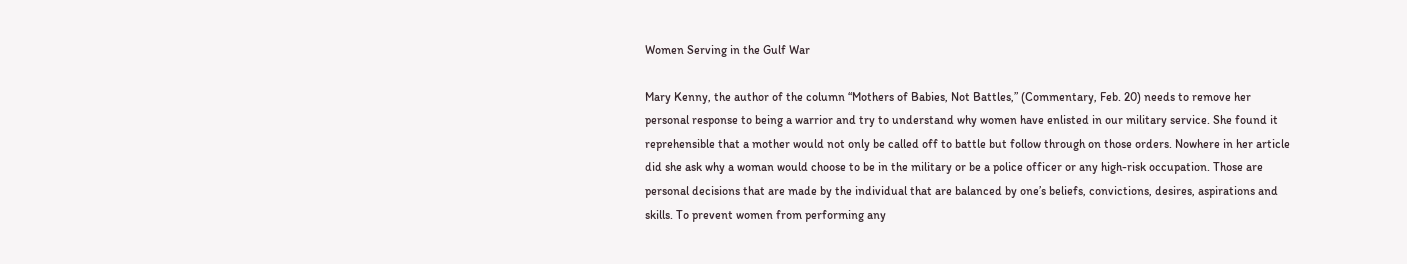Women Serving in the Gulf War

Mary Kenny, the author of the column “Mothers of Babies, Not Battles,” (Commentary, Feb. 20) needs to remove her personal response to being a warrior and try to understand why women have enlisted in our military service. She found it reprehensible that a mother would not only be called off to battle but follow through on those orders. Nowhere in her article did she ask why a woman would choose to be in the military or be a police officer or any high-risk occupation. Those are personal decisions that are made by the individual that are balanced by one’s beliefs, convictions, desires, aspirations and skills. To prevent women from performing any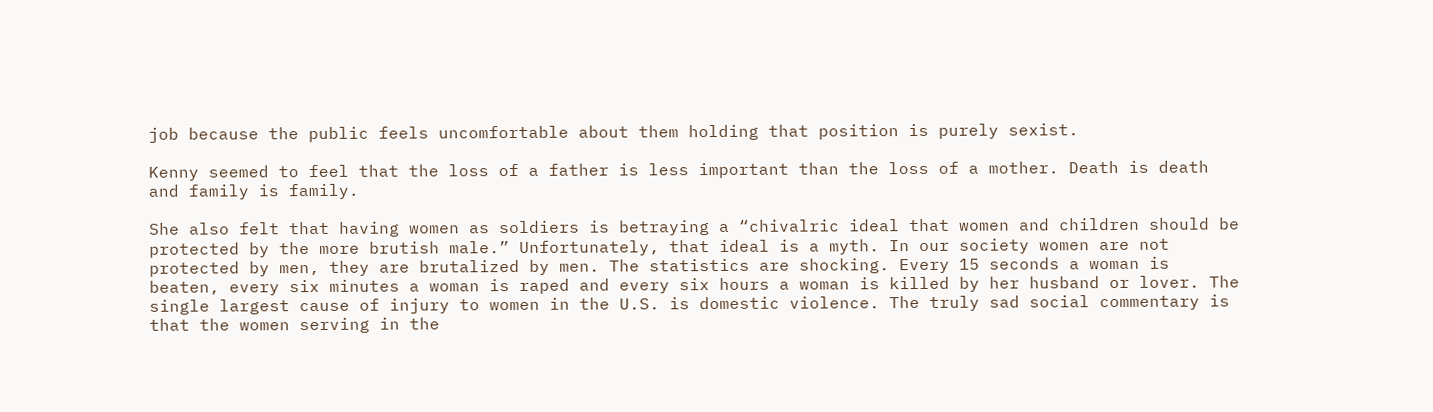job because the public feels uncomfortable about them holding that position is purely sexist.

Kenny seemed to feel that the loss of a father is less important than the loss of a mother. Death is death and family is family.

She also felt that having women as soldiers is betraying a “chivalric ideal that women and children should be protected by the more brutish male.” Unfortunately, that ideal is a myth. In our society women are not protected by men, they are brutalized by men. The statistics are shocking. Every 15 seconds a woman is beaten, every six minutes a woman is raped and every six hours a woman is killed by her husband or lover. The single largest cause of injury to women in the U.S. is domestic violence. The truly sad social commentary is that the women serving in the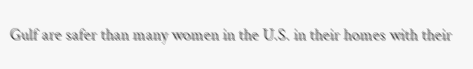Gulf are safer than many women in the U.S. in their homes with their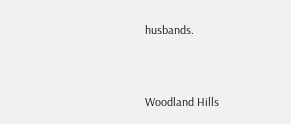husbands.



Woodland Hills